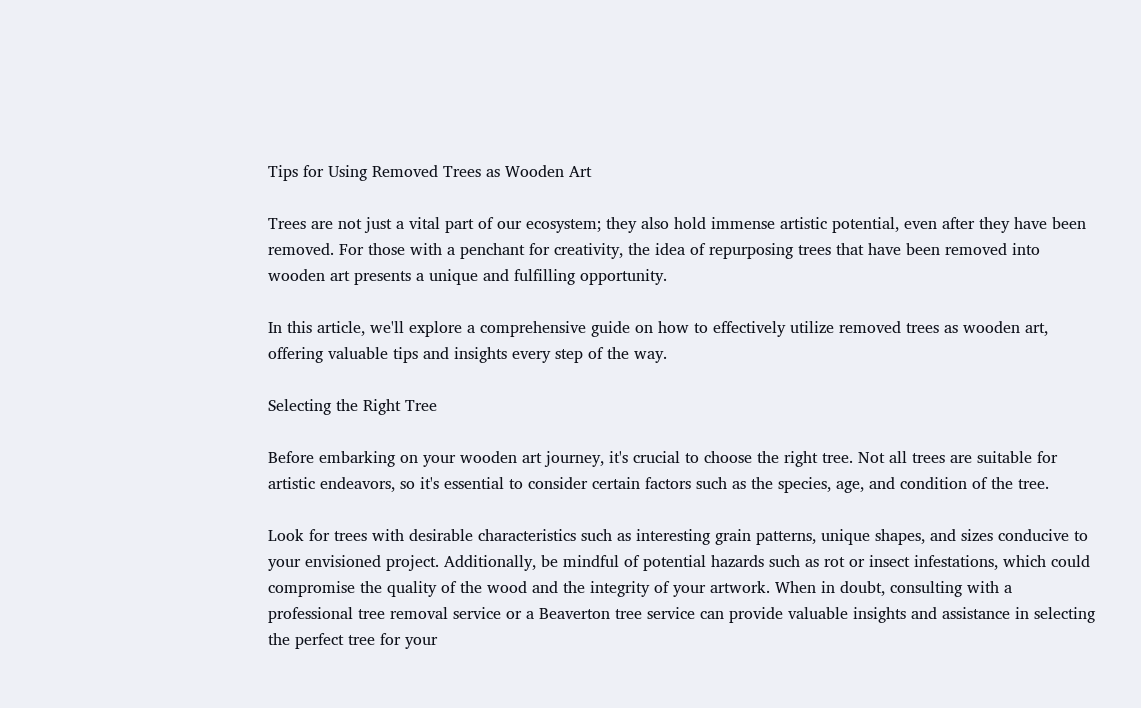Tips for Using Removed Trees as Wooden Art

Trees are not just a vital part of our ecosystem; they also hold immense artistic potential, even after they have been removed. For those with a penchant for creativity, the idea of repurposing trees that have been removed into wooden art presents a unique and fulfilling opportunity.

In this article, we'll explore a comprehensive guide on how to effectively utilize removed trees as wooden art, offering valuable tips and insights every step of the way.

Selecting the Right Tree

Before embarking on your wooden art journey, it's crucial to choose the right tree. Not all trees are suitable for artistic endeavors, so it's essential to consider certain factors such as the species, age, and condition of the tree.

Look for trees with desirable characteristics such as interesting grain patterns, unique shapes, and sizes conducive to your envisioned project. Additionally, be mindful of potential hazards such as rot or insect infestations, which could compromise the quality of the wood and the integrity of your artwork. When in doubt, consulting with a professional tree removal service or a Beaverton tree service can provide valuable insights and assistance in selecting the perfect tree for your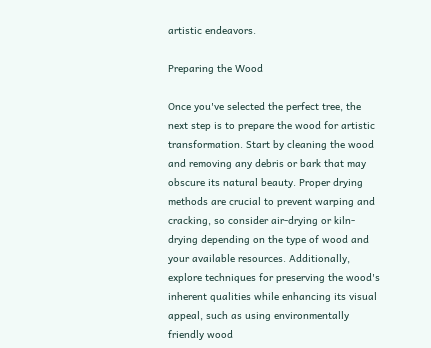artistic endeavors.

Preparing the Wood

Once you've selected the perfect tree, the next step is to prepare the wood for artistic transformation. Start by cleaning the wood and removing any debris or bark that may obscure its natural beauty. Proper drying methods are crucial to prevent warping and cracking, so consider air-drying or kiln-drying depending on the type of wood and your available resources. Additionally, explore techniques for preserving the wood's inherent qualities while enhancing its visual appeal, such as using environmentally friendly wood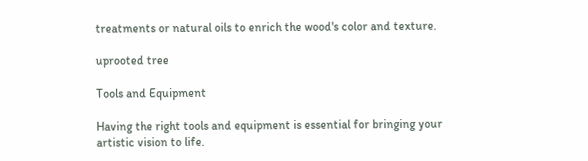treatments or natural oils to enrich the wood's color and texture.

uprooted tree

Tools and Equipment

Having the right tools and equipment is essential for bringing your artistic vision to life.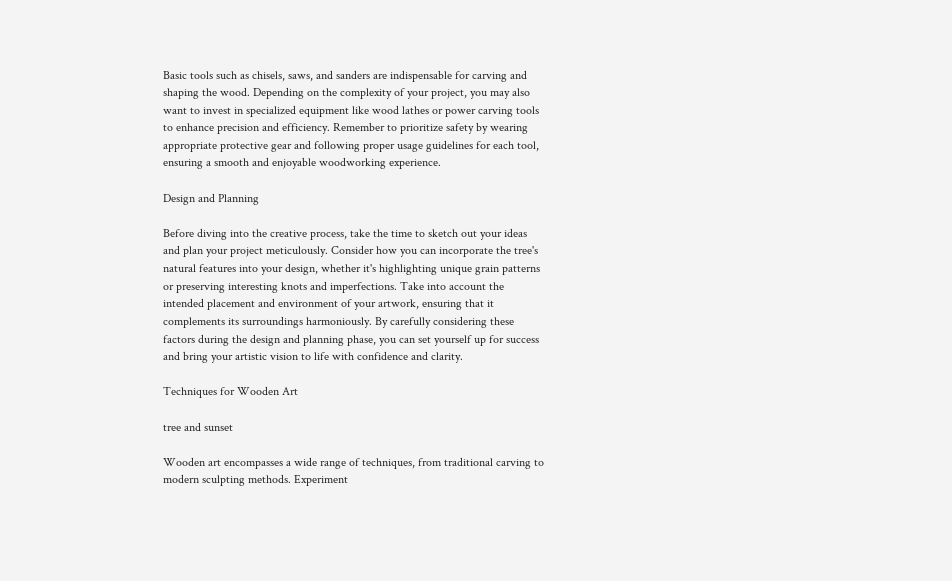Basic tools such as chisels, saws, and sanders are indispensable for carving and shaping the wood. Depending on the complexity of your project, you may also want to invest in specialized equipment like wood lathes or power carving tools to enhance precision and efficiency. Remember to prioritize safety by wearing appropriate protective gear and following proper usage guidelines for each tool, ensuring a smooth and enjoyable woodworking experience.

Design and Planning

Before diving into the creative process, take the time to sketch out your ideas and plan your project meticulously. Consider how you can incorporate the tree's natural features into your design, whether it's highlighting unique grain patterns or preserving interesting knots and imperfections. Take into account the intended placement and environment of your artwork, ensuring that it complements its surroundings harmoniously. By carefully considering these factors during the design and planning phase, you can set yourself up for success and bring your artistic vision to life with confidence and clarity.

Techniques for Wooden Art

tree and sunset

Wooden art encompasses a wide range of techniques, from traditional carving to modern sculpting methods. Experiment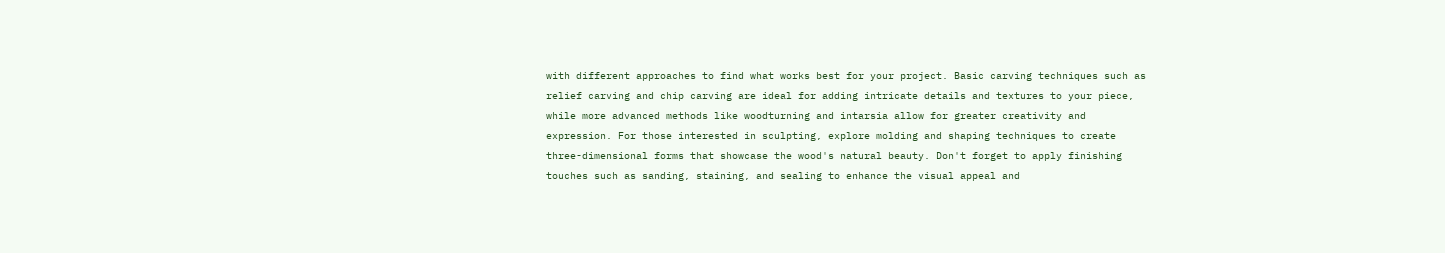with different approaches to find what works best for your project. Basic carving techniques such as relief carving and chip carving are ideal for adding intricate details and textures to your piece, while more advanced methods like woodturning and intarsia allow for greater creativity and expression. For those interested in sculpting, explore molding and shaping techniques to create three-dimensional forms that showcase the wood's natural beauty. Don't forget to apply finishing touches such as sanding, staining, and sealing to enhance the visual appeal and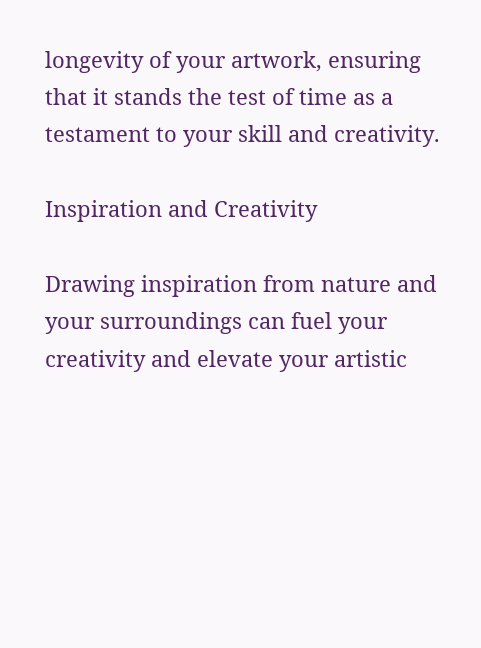longevity of your artwork, ensuring that it stands the test of time as a testament to your skill and creativity.

Inspiration and Creativity

Drawing inspiration from nature and your surroundings can fuel your creativity and elevate your artistic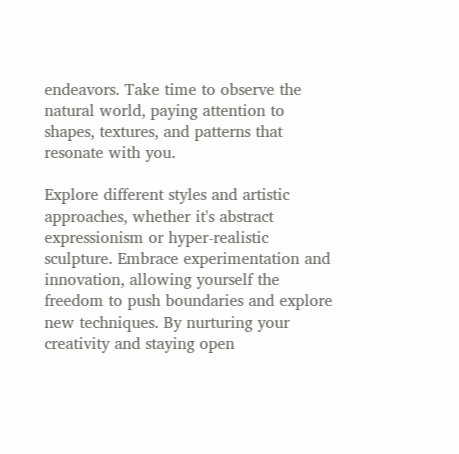endeavors. Take time to observe the natural world, paying attention to shapes, textures, and patterns that resonate with you.

Explore different styles and artistic approaches, whether it's abstract expressionism or hyper-realistic sculpture. Embrace experimentation and innovation, allowing yourself the freedom to push boundaries and explore new techniques. By nurturing your creativity and staying open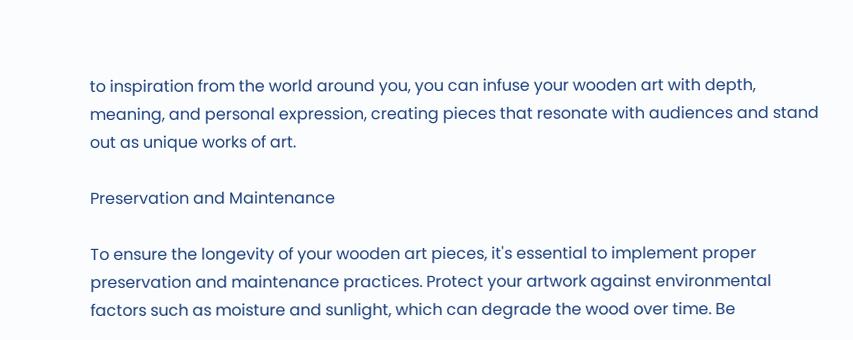to inspiration from the world around you, you can infuse your wooden art with depth, meaning, and personal expression, creating pieces that resonate with audiences and stand out as unique works of art.

Preservation and Maintenance

To ensure the longevity of your wooden art pieces, it's essential to implement proper preservation and maintenance practices. Protect your artwork against environmental factors such as moisture and sunlight, which can degrade the wood over time. Be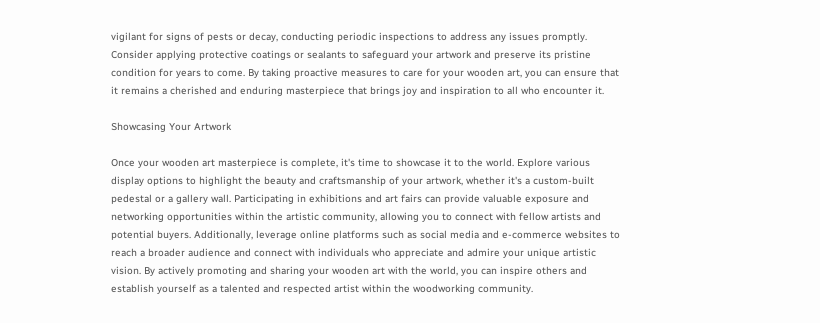vigilant for signs of pests or decay, conducting periodic inspections to address any issues promptly. Consider applying protective coatings or sealants to safeguard your artwork and preserve its pristine condition for years to come. By taking proactive measures to care for your wooden art, you can ensure that it remains a cherished and enduring masterpiece that brings joy and inspiration to all who encounter it.

Showcasing Your Artwork

Once your wooden art masterpiece is complete, it's time to showcase it to the world. Explore various display options to highlight the beauty and craftsmanship of your artwork, whether it's a custom-built pedestal or a gallery wall. Participating in exhibitions and art fairs can provide valuable exposure and networking opportunities within the artistic community, allowing you to connect with fellow artists and potential buyers. Additionally, leverage online platforms such as social media and e-commerce websites to reach a broader audience and connect with individuals who appreciate and admire your unique artistic vision. By actively promoting and sharing your wooden art with the world, you can inspire others and establish yourself as a talented and respected artist within the woodworking community.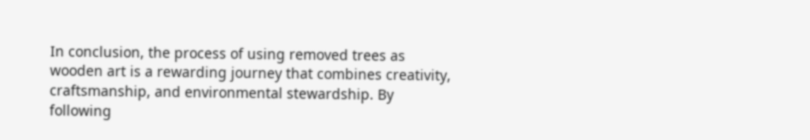In conclusion, the process of using removed trees as wooden art is a rewarding journey that combines creativity, craftsmanship, and environmental stewardship. By following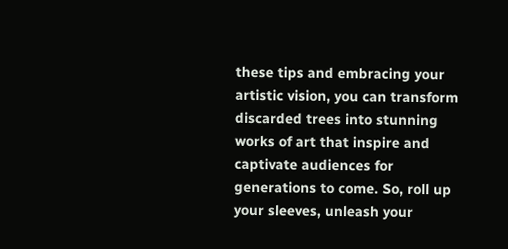these tips and embracing your artistic vision, you can transform discarded trees into stunning works of art that inspire and captivate audiences for generations to come. So, roll up your sleeves, unleash your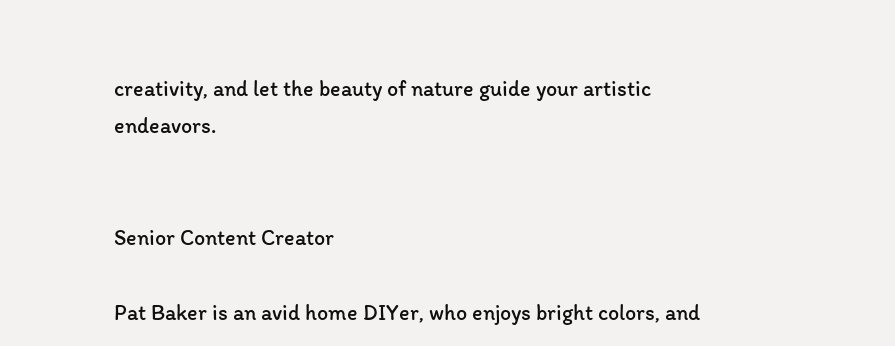creativity, and let the beauty of nature guide your artistic endeavors.


Senior Content Creator

Pat Baker is an avid home DIYer, who enjoys bright colors, and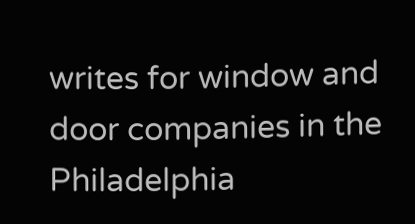writes for window and door companies in the Philadelphia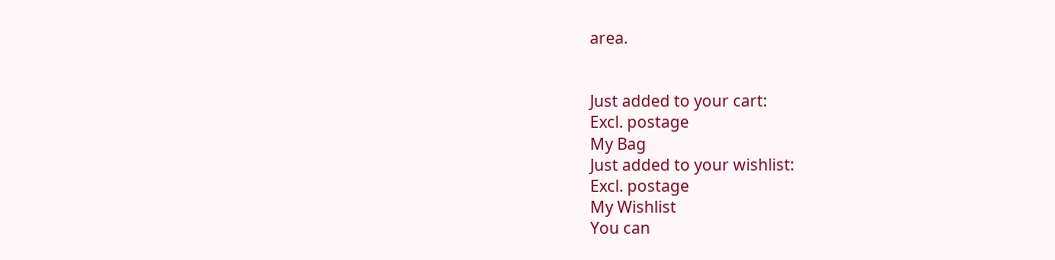area.


Just added to your cart:
Excl. postage
My Bag
Just added to your wishlist:
Excl. postage
My Wishlist
You can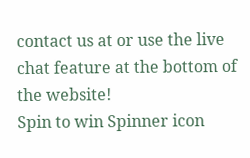contact us at or use the live chat feature at the bottom of the website!
Spin to win Spinner icon